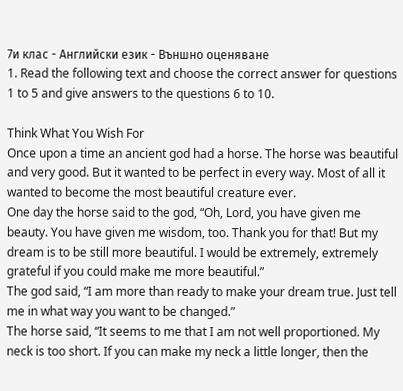7и клас - Английски език - Външно оценяване
1. Read the following text and choose the correct answer for questions 1 to 5 and give answers to the questions 6 to 10.

Think What You Wish For
Once upon a time an ancient god had a horse. The horse was beautiful and very good. But it wanted to be perfect in every way. Most of all it wanted to become the most beautiful creature ever.
One day the horse said to the god, “Oh, Lord, you have given me beauty. You have given me wisdom, too. Thank you for that! But my dream is to be still more beautiful. I would be extremely, extremely grateful if you could make me more beautiful.”
The god said, “I am more than ready to make your dream true. Just tell me in what way you want to be changed.”
The horse said, “It seems to me that I am not well proportioned. My neck is too short. If you can make my neck a little longer, then the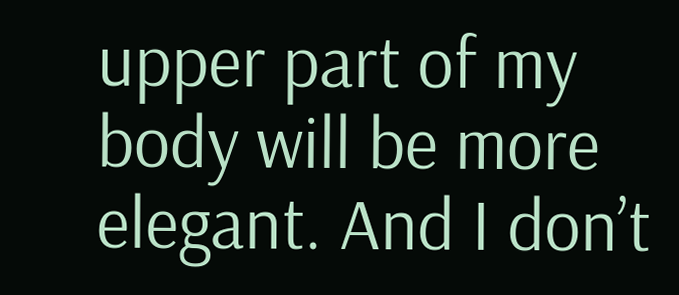upper part of my body will be more elegant. And I don’t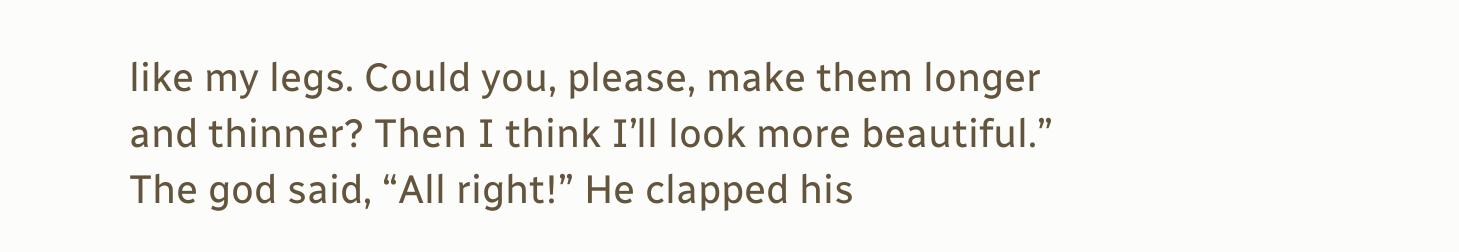like my legs. Could you, please, make them longer and thinner? Then I think I’ll look more beautiful.”
The god said, “All right!” He clapped his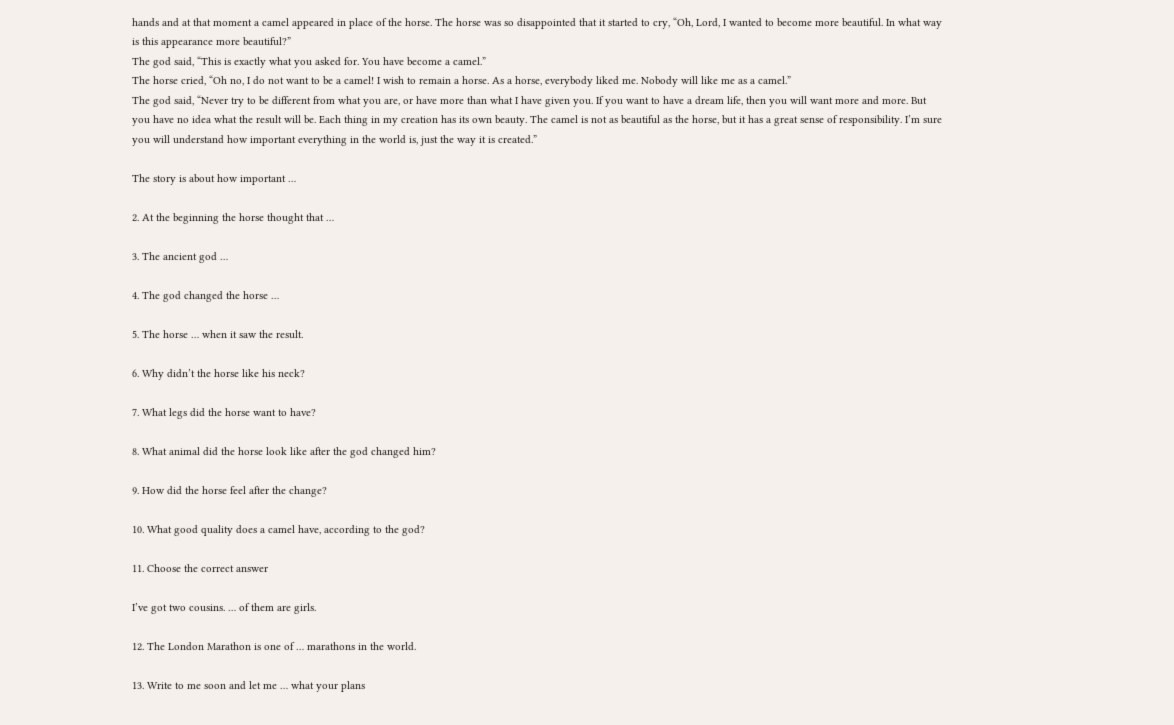hands and at that moment a camel appeared in place of the horse. The horse was so disappointed that it started to cry, “Oh, Lord, I wanted to become more beautiful. In what way is this appearance more beautiful?”
The god said, “This is exactly what you asked for. You have become a camel.”
The horse cried, “Oh no, I do not want to be a camel! I wish to remain a horse. As a horse, everybody liked me. Nobody will like me as a camel.”
The god said, “Never try to be different from what you are, or have more than what I have given you. If you want to have a dream life, then you will want more and more. But you have no idea what the result will be. Each thing in my creation has its own beauty. The camel is not as beautiful as the horse, but it has a great sense of responsibility. I’m sure you will understand how important everything in the world is, just the way it is created.”

The story is about how important …

2. At the beginning the horse thought that …

3. The ancient god …

4. The god changed the horse …

5. The horse … when it saw the result.

6. Why didn’t the horse like his neck?

7. What legs did the horse want to have?

8. What animal did the horse look like after the god changed him?

9. How did the horse feel after the change?

10. What good quality does a camel have, according to the god?

11. Choose the correct answer

I’ve got two cousins. … of them are girls.

12. The London Marathon is one of … marathons in the world.

13. Write to me soon and let me … what your plans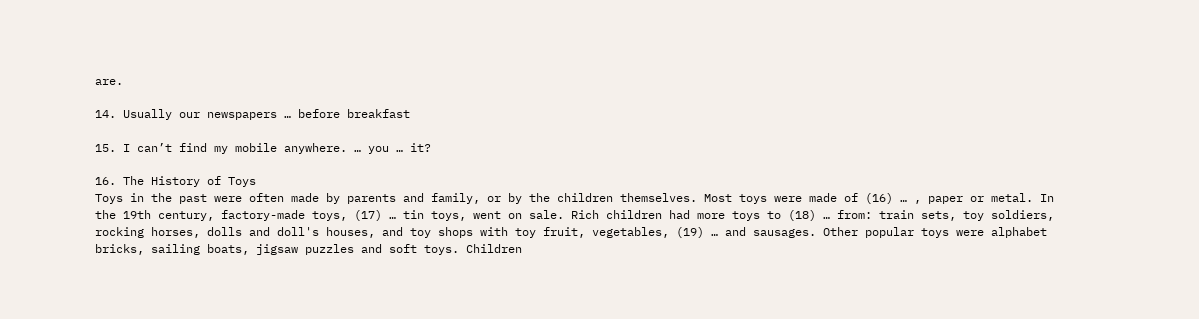are.

14. Usually our newspapers … before breakfast

15. I can’t find my mobile anywhere. … you … it?

16. The History of Toys
Toys in the past were often made by parents and family, or by the children themselves. Most toys were made of (16) … , paper or metal. In the 19th century, factory-made toys, (17) … tin toys, went on sale. Rich children had more toys to (18) … from: train sets, toy soldiers, rocking horses, dolls and doll's houses, and toy shops with toy fruit, vegetables, (19) … and sausages. Other popular toys were alphabet bricks, sailing boats, jigsaw puzzles and soft toys. Children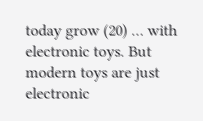today grow (20) … with electronic toys. But modern toys are just electronic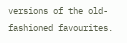versions of the old-fashioned favourites.